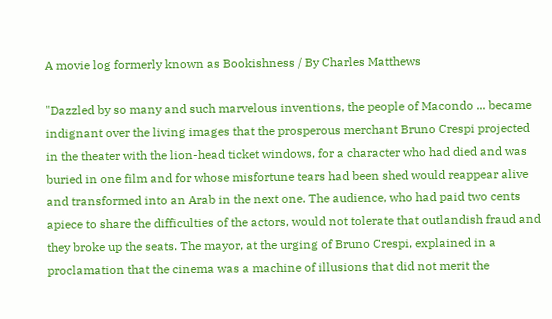A movie log formerly known as Bookishness / By Charles Matthews

"Dazzled by so many and such marvelous inventions, the people of Macondo ... became indignant over the living images that the prosperous merchant Bruno Crespi projected in the theater with the lion-head ticket windows, for a character who had died and was buried in one film and for whose misfortune tears had been shed would reappear alive and transformed into an Arab in the next one. The audience, who had paid two cents apiece to share the difficulties of the actors, would not tolerate that outlandish fraud and they broke up the seats. The mayor, at the urging of Bruno Crespi, explained in a proclamation that the cinema was a machine of illusions that did not merit the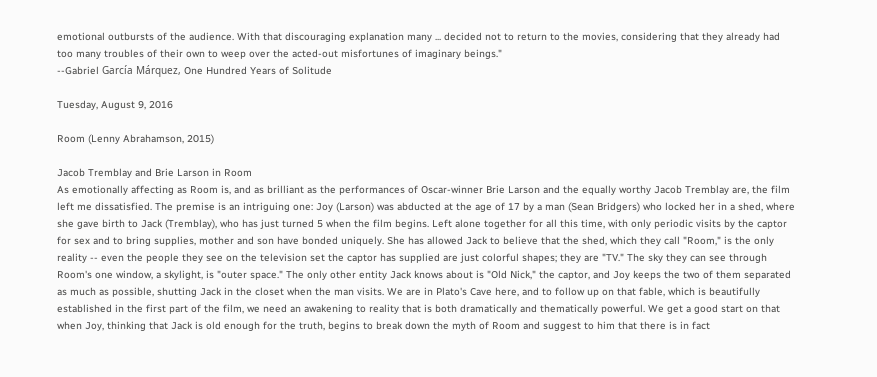emotional outbursts of the audience. With that discouraging explanation many ... decided not to return to the movies, considering that they already had too many troubles of their own to weep over the acted-out misfortunes of imaginary beings."
--Gabriel García Márquez, One Hundred Years of Solitude

Tuesday, August 9, 2016

Room (Lenny Abrahamson, 2015)

Jacob Tremblay and Brie Larson in Room
As emotionally affecting as Room is, and as brilliant as the performances of Oscar-winner Brie Larson and the equally worthy Jacob Tremblay are, the film left me dissatisfied. The premise is an intriguing one: Joy (Larson) was abducted at the age of 17 by a man (Sean Bridgers) who locked her in a shed, where she gave birth to Jack (Tremblay), who has just turned 5 when the film begins. Left alone together for all this time, with only periodic visits by the captor for sex and to bring supplies, mother and son have bonded uniquely. She has allowed Jack to believe that the shed, which they call "Room," is the only reality -- even the people they see on the television set the captor has supplied are just colorful shapes; they are "TV." The sky they can see through Room's one window, a skylight, is "outer space." The only other entity Jack knows about is "Old Nick," the captor, and Joy keeps the two of them separated as much as possible, shutting Jack in the closet when the man visits. We are in Plato's Cave here, and to follow up on that fable, which is beautifully established in the first part of the film, we need an awakening to reality that is both dramatically and thematically powerful. We get a good start on that when Joy, thinking that Jack is old enough for the truth, begins to break down the myth of Room and suggest to him that there is in fact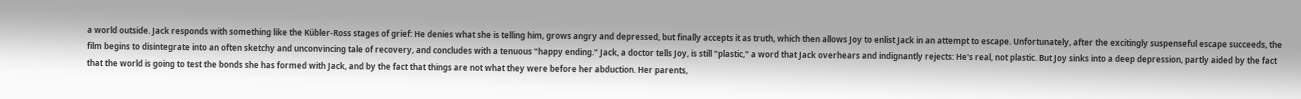a world outside. Jack responds with something like the Kübler-Ross stages of grief: He denies what she is telling him, grows angry and depressed, but finally accepts it as truth, which then allows Joy to enlist Jack in an attempt to escape. Unfortunately, after the excitingly suspenseful escape succeeds, the film begins to disintegrate into an often sketchy and unconvincing tale of recovery, and concludes with a tenuous "happy ending." Jack, a doctor tells Joy, is still "plastic," a word that Jack overhears and indignantly rejects: He's real, not plastic. But Joy sinks into a deep depression, partly aided by the fact that the world is going to test the bonds she has formed with Jack, and by the fact that things are not what they were before her abduction. Her parents,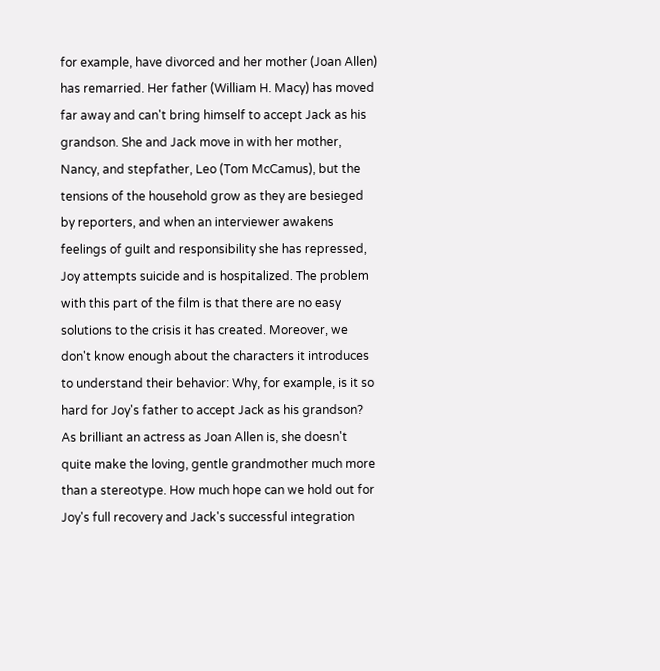for example, have divorced and her mother (Joan Allen) has remarried. Her father (William H. Macy) has moved far away and can't bring himself to accept Jack as his grandson. She and Jack move in with her mother, Nancy, and stepfather, Leo (Tom McCamus), but the tensions of the household grow as they are besieged by reporters, and when an interviewer awakens feelings of guilt and responsibility she has repressed, Joy attempts suicide and is hospitalized. The problem with this part of the film is that there are no easy solutions to the crisis it has created. Moreover, we don't know enough about the characters it introduces to understand their behavior: Why, for example, is it so hard for Joy's father to accept Jack as his grandson? As brilliant an actress as Joan Allen is, she doesn't quite make the loving, gentle grandmother much more than a stereotype. How much hope can we hold out for Joy's full recovery and Jack's successful integration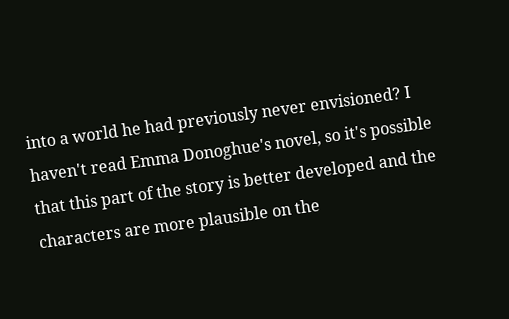into a world he had previously never envisioned? I haven't read Emma Donoghue's novel, so it's possible that this part of the story is better developed and the characters are more plausible on the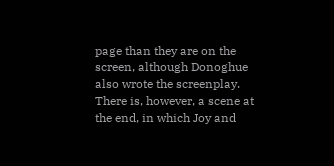page than they are on the screen, although Donoghue also wrote the screenplay. There is, however, a scene at the end, in which Joy and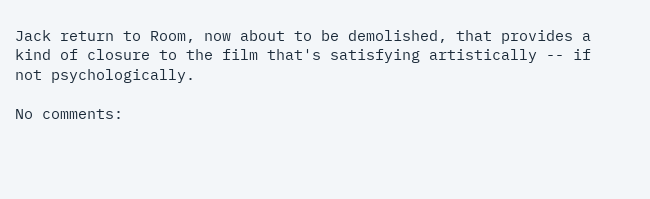Jack return to Room, now about to be demolished, that provides a kind of closure to the film that's satisfying artistically -- if not psychologically.

No comments: